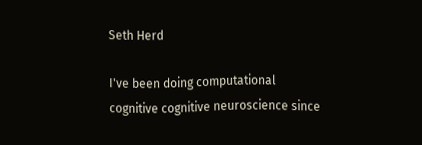Seth Herd

I've been doing computational cognitive cognitive neuroscience since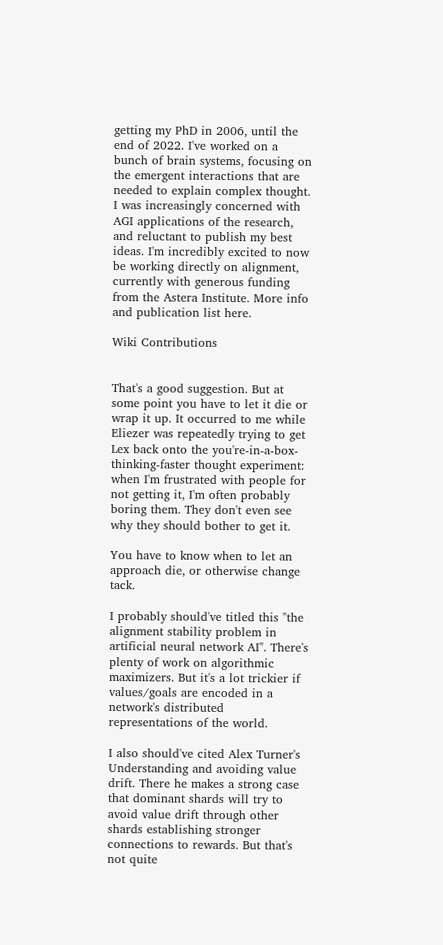getting my PhD in 2006, until the end of 2022. I've worked on a bunch of brain systems, focusing on the emergent interactions that are needed to explain complex thought. I was increasingly concerned with AGI applications of the research, and reluctant to publish my best ideas. I'm incredibly excited to now be working directly on alignment, currently with generous funding from the Astera Institute. More info and publication list here.

Wiki Contributions


That's a good suggestion. But at some point you have to let it die or wrap it up. It occurred to me while Eliezer was repeatedly trying to get Lex back onto the you're-in-a-box-thinking-faster thought experiment: when I'm frustrated with people for not getting it, I'm often probably boring them. They don't even see why they should bother to get it.

You have to know when to let an approach die, or otherwise change tack.

I probably should've titled this "the alignment stability problem in artificial neural network AI". There's plenty of work on algorithmic maximizers. But it's a lot trickier if values/goals are encoded in a network's distributed representations of the world.

I also should've cited Alex Turner's Understanding and avoiding value drift. There he makes a strong case that dominant shards will try to avoid value drift through other shards establishing stronger connections to rewards. But that's not quite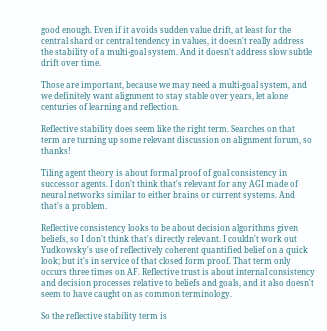good enough. Even if it avoids sudden value drift, at least for the central shard or central tendency in values, it doesn't really address the stability of a multi-goal system. And it doesn't address slow subtle drift over time.

Those are important, because we may need a multi-goal system, and we definitely want alignment to stay stable over years, let alone centuries of learning and reflection.

Reflective stability does seem like the right term. Searches on that term are turning up some relevant discussion on alignment forum, so thanks!

Tiling agent theory is about formal proof of goal consistency in successor agents. I don't think that's relevant for any AGI made of neural networks similar to either brains or current systems. And that's a problem.

Reflective consistency looks to be about decision algorithms given beliefs, so I don't think that's directly relevant. I couldn't work out Yudkowsky's use of reflectively coherent quantified belief on a quick look; but it's in service of that closed form proof. That term only occurs three times on AF. Reflective trust is about internal consistency and decision processes relative to beliefs and goals, and it also doesn't seem to have caught on as common terminology.

So the reflective stability term is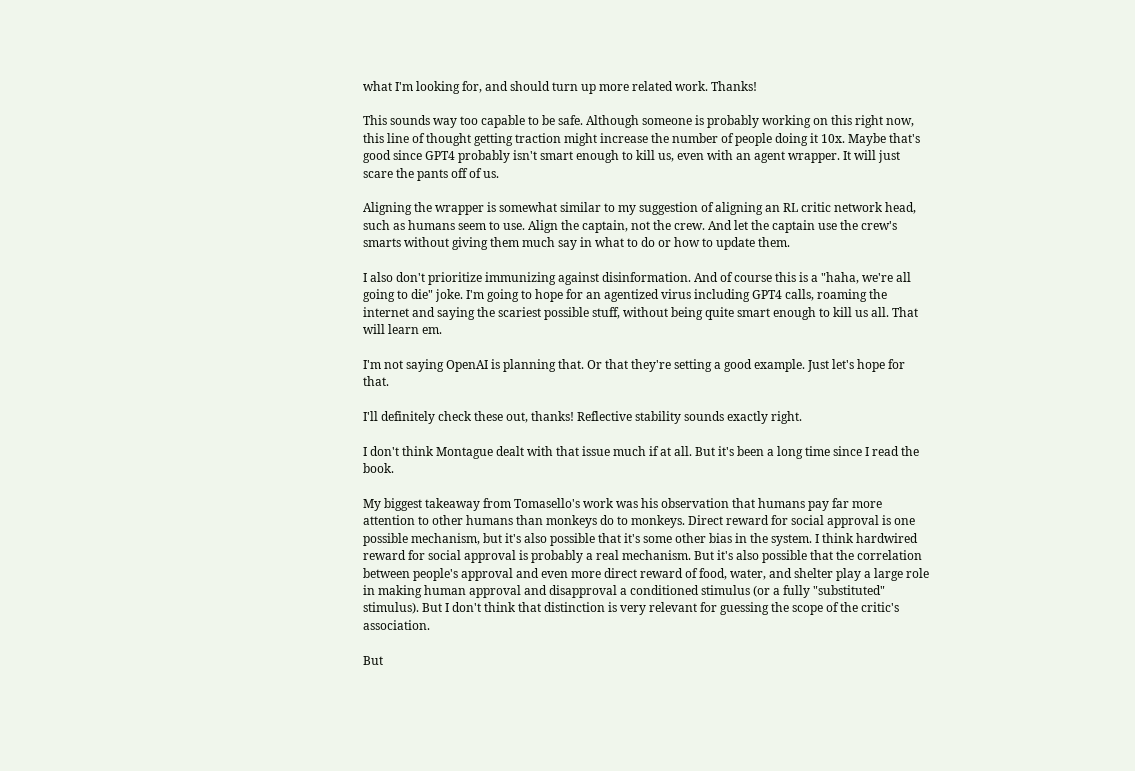what I'm looking for, and should turn up more related work. Thanks!

This sounds way too capable to be safe. Although someone is probably working on this right now, this line of thought getting traction might increase the number of people doing it 10x. Maybe that's good since GPT4 probably isn't smart enough to kill us, even with an agent wrapper. It will just scare the pants off of us.

Aligning the wrapper is somewhat similar to my suggestion of aligning an RL critic network head, such as humans seem to use. Align the captain, not the crew. And let the captain use the crew's smarts without giving them much say in what to do or how to update them.

I also don't prioritize immunizing against disinformation. And of course this is a "haha, we're all going to die" joke. I'm going to hope for an agentized virus including GPT4 calls, roaming the internet and saying the scariest possible stuff, without being quite smart enough to kill us all. That will learn em.

I'm not saying OpenAI is planning that. Or that they're setting a good example. Just let's hope for that.

I'll definitely check these out, thanks! Reflective stability sounds exactly right.

I don't think Montague dealt with that issue much if at all. But it's been a long time since I read the book.

My biggest takeaway from Tomasello's work was his observation that humans pay far more attention to other humans than monkeys do to monkeys. Direct reward for social approval is one possible mechanism, but it's also possible that it's some other bias in the system. I think hardwired reward for social approval is probably a real mechanism. But it's also possible that the correlation between people's approval and even more direct reward of food, water, and shelter play a large role in making human approval and disapproval a conditioned stimulus (or a fully "substituted" stimulus). But I don't think that distinction is very relevant for guessing the scope of the critic's association.

But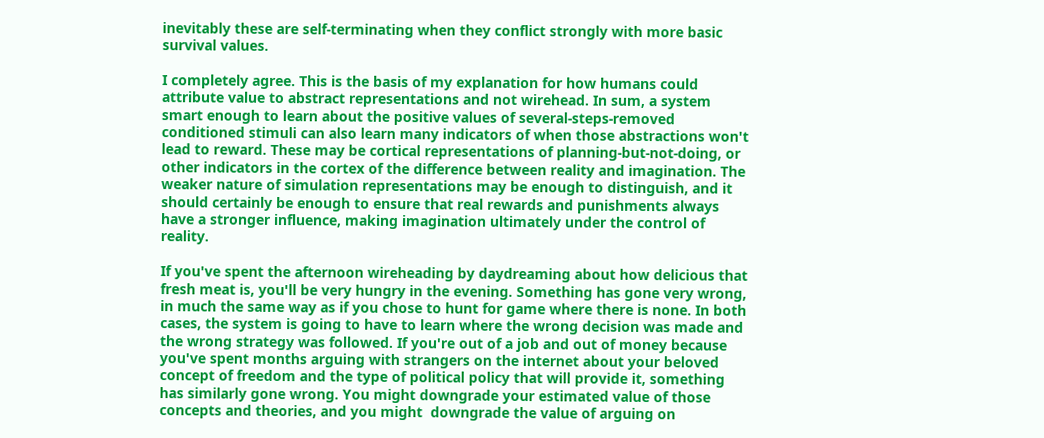inevitably these are self-terminating when they conflict strongly with more basic survival values.

I completely agree. This is the basis of my explanation for how humans could attribute value to abstract representations and not wirehead. In sum, a system smart enough to learn about the positive values of several-steps-removed conditioned stimuli can also learn many indicators of when those abstractions won't lead to reward. These may be cortical representations of planning-but-not-doing, or other indicators in the cortex of the difference between reality and imagination. The weaker nature of simulation representations may be enough to distinguish, and it should certainly be enough to ensure that real rewards and punishments always have a stronger influence, making imagination ultimately under the control of reality.

If you've spent the afternoon wireheading by daydreaming about how delicious that fresh meat is, you'll be very hungry in the evening. Something has gone very wrong, in much the same way as if you chose to hunt for game where there is none. In both cases, the system is going to have to learn where the wrong decision was made and the wrong strategy was followed. If you're out of a job and out of money because you've spent months arguing with strangers on the internet about your beloved concept of freedom and the type of political policy that will provide it, something has similarly gone wrong. You might downgrade your estimated value of those concepts and theories, and you might  downgrade the value of arguing on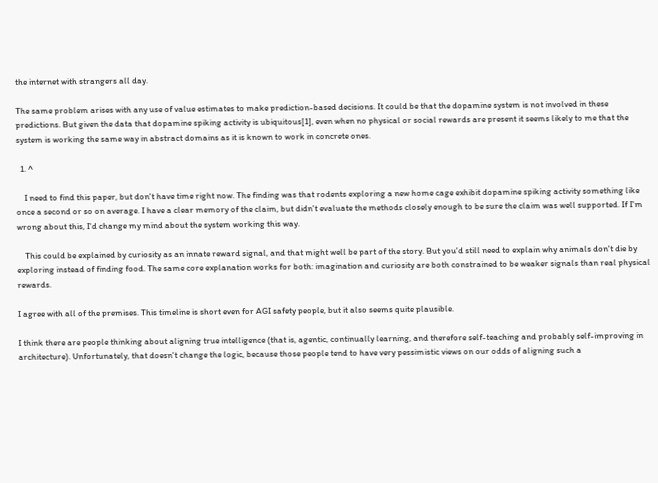the internet with strangers all day.

The same problem arises with any use of value estimates to make prediction-based decisions. It could be that the dopamine system is not involved in these predictions. But given the data that dopamine spiking activity is ubiquitous[1], even when no physical or social rewards are present it seems likely to me that the system is working the same way in abstract domains as it is known to work in concrete ones.

  1. ^

    I need to find this paper, but don't have time right now. The finding was that rodents exploring a new home cage exhibit dopamine spiking activity something like once a second or so on average. I have a clear memory of the claim, but didn't evaluate the methods closely enough to be sure the claim was well supported. If I'm wrong about this, I'd change my mind about the system working this way.

    This could be explained by curiosity as an innate reward signal, and that might well be part of the story. But you'd still need to explain why animals don't die by exploring instead of finding food. The same core explanation works for both: imagination and curiosity are both constrained to be weaker signals than real physical rewards.

I agree with all of the premises. This timeline is short even for AGI safety people, but it also seems quite plausible.

I think there are people thinking about aligning true intelligence (that is, agentic, continually learning, and therefore self-teaching and probably self-improving in architecture). Unfortunately, that doesn't change the logic, because those people tend to have very pessimistic views on our odds of aligning such a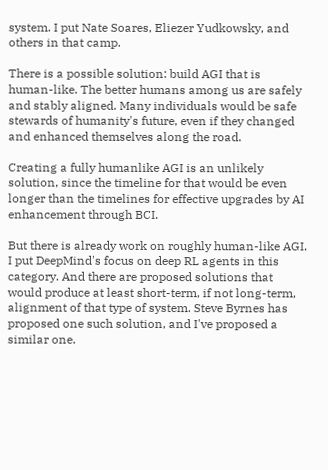system. I put Nate Soares, Eliezer Yudkowsky, and others in that camp.

There is a possible solution: build AGI that is human-like. The better humans among us are safely and stably aligned. Many individuals would be safe stewards of humanity's future, even if they changed and enhanced themselves along the road.

Creating a fully humanlike AGI is an unlikely solution, since the timeline for that would be even longer than the timelines for effective upgrades by AI enhancement through BCI.

But there is already work on roughly human-like AGI. I put DeepMind's focus on deep RL agents in this category. And there are proposed solutions that would produce at least short-term, if not long-term, alignment of that type of system. Steve Byrnes has proposed one such solution, and I've proposed a similar one.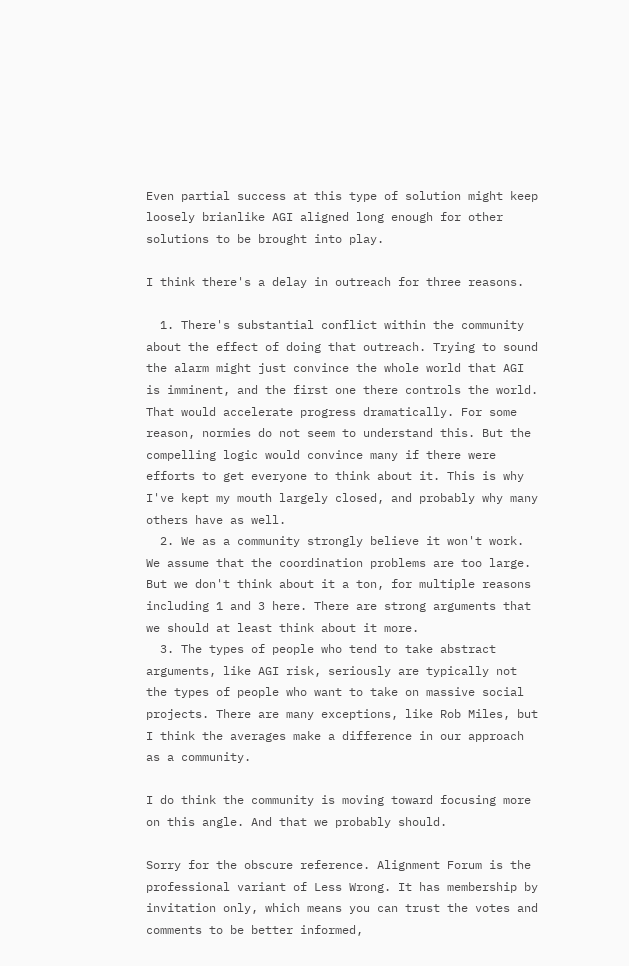Even partial success at this type of solution might keep loosely brianlike AGI aligned long enough for other solutions to be brought into play.

I think there's a delay in outreach for three reasons.

  1. There's substantial conflict within the community about the effect of doing that outreach. Trying to sound the alarm might just convince the whole world that AGI is imminent, and the first one there controls the world. That would accelerate progress dramatically. For some reason, normies do not seem to understand this. But the compelling logic would convince many if there were efforts to get everyone to think about it. This is why I've kept my mouth largely closed, and probably why many others have as well.
  2. We as a community strongly believe it won't work. We assume that the coordination problems are too large. But we don't think about it a ton, for multiple reasons including 1 and 3 here. There are strong arguments that we should at least think about it more.
  3. The types of people who tend to take abstract arguments, like AGI risk, seriously are typically not the types of people who want to take on massive social projects. There are many exceptions, like Rob Miles, but I think the averages make a difference in our approach as a community.

I do think the community is moving toward focusing more on this angle. And that we probably should.

Sorry for the obscure reference. Alignment Forum is the professional variant of Less Wrong. It has membership by invitation only, which means you can trust the votes and comments to be better informed,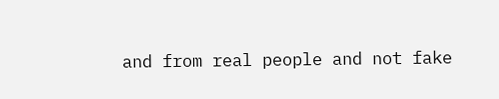and from real people and not fake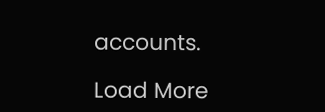accounts.

Load More